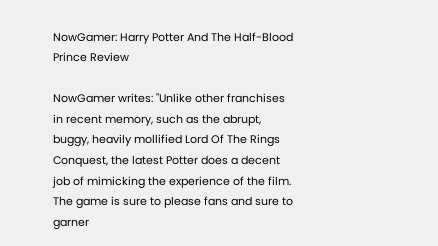NowGamer: Harry Potter And The Half-Blood Prince Review

NowGamer writes: "Unlike other franchises in recent memory, such as the abrupt, buggy, heavily mollified Lord Of The Rings Conquest, the latest Potter does a decent job of mimicking the experience of the film. The game is sure to please fans and sure to garner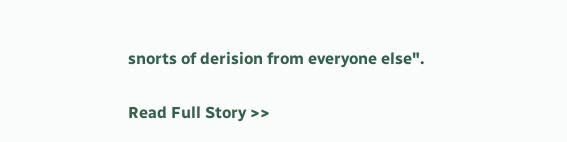snorts of derision from everyone else".

Read Full Story >>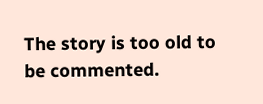The story is too old to be commented.